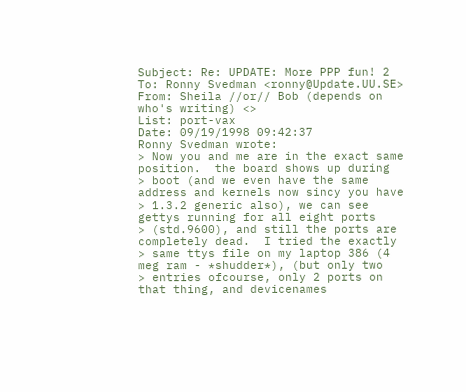Subject: Re: UPDATE: More PPP fun! 2
To: Ronny Svedman <ronny@Update.UU.SE>
From: Sheila //or// Bob (depends on who's writing) <>
List: port-vax
Date: 09/19/1998 09:42:37
Ronny Svedman wrote:
> Now you and me are in the exact same position.  the board shows up during
> boot (and we even have the same address and kernels now sincy you have
> 1.3.2 generic also), we can see gettys running for all eight ports
> (std.9600), and still the ports are completely dead.  I tried the exactly
> same ttys file on my laptop 386 (4 meg ram - *shudder*), (but only two
> entries ofcourse, only 2 ports on that thing, and devicenames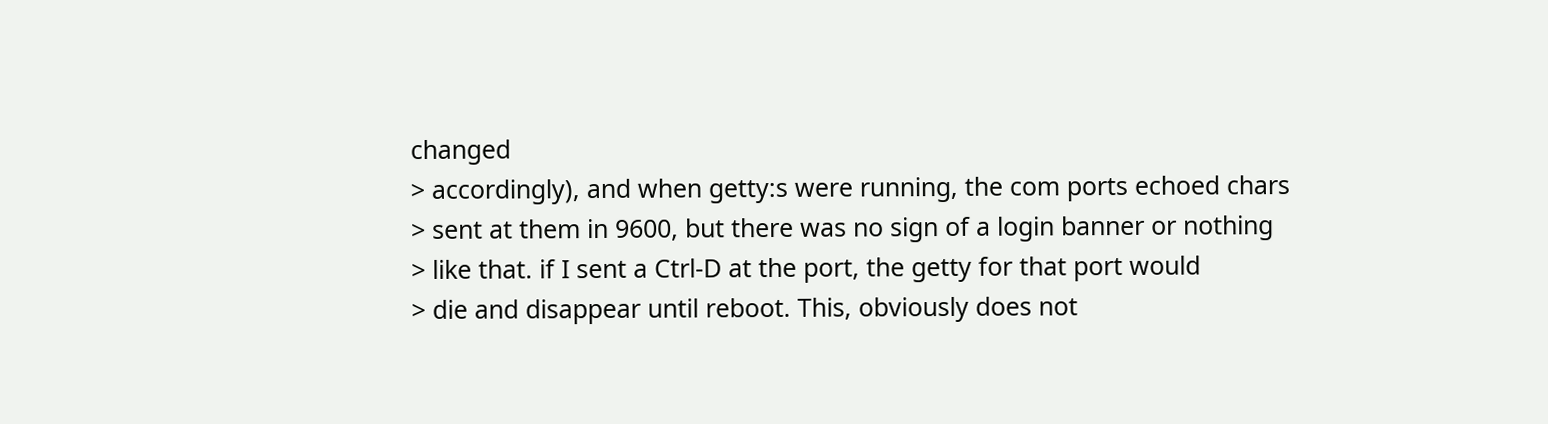changed
> accordingly), and when getty:s were running, the com ports echoed chars
> sent at them in 9600, but there was no sign of a login banner or nothing
> like that. if I sent a Ctrl-D at the port, the getty for that port would
> die and disappear until reboot. This, obviously does not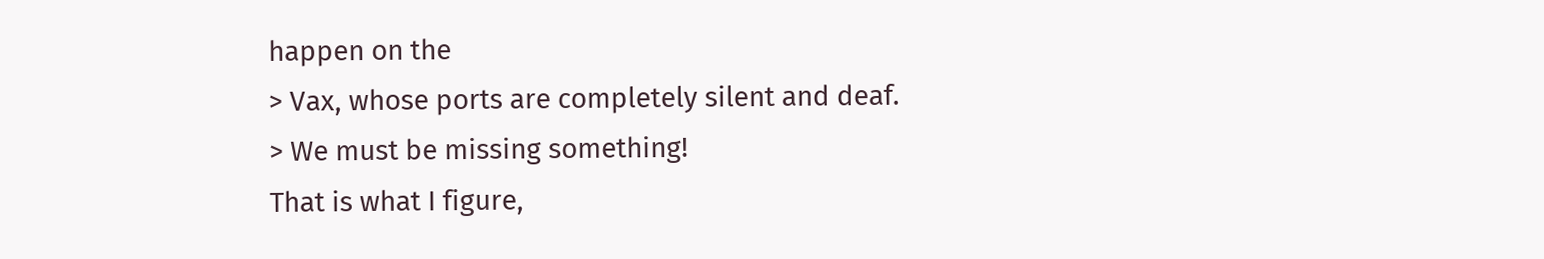happen on the
> Vax, whose ports are completely silent and deaf.
> We must be missing something!
That is what I figure,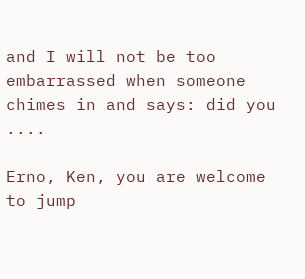and I will not be too embarrassed when someone
chimes in and says: did you ....

Erno, Ken, you are welcome to jump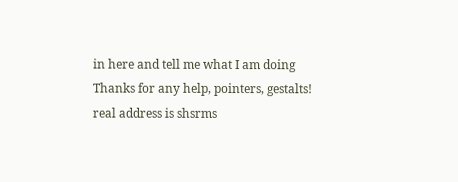in here and tell me what I am doing
Thanks for any help, pointers, gestalts!
real address is shsrms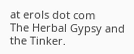at erols dot com
The Herbal Gypsy and the Tinker.